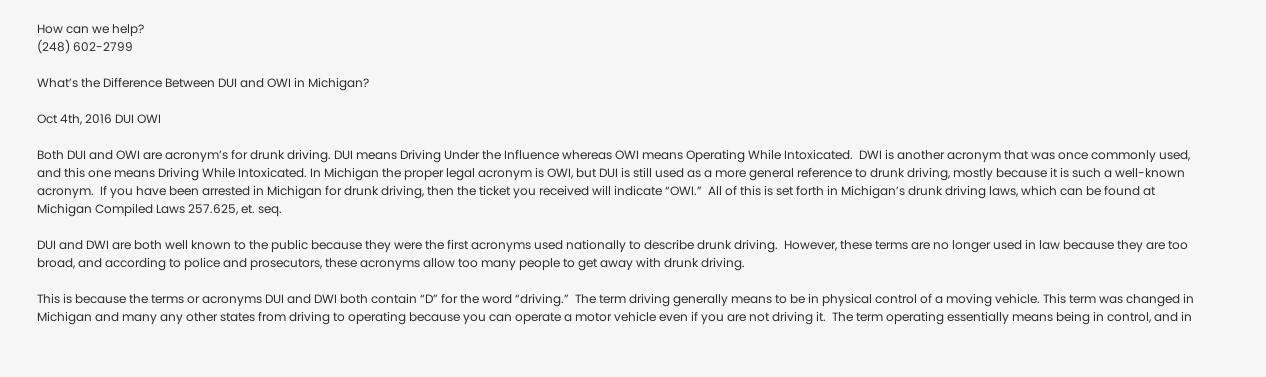How can we help?
(248) 602-2799

What’s the Difference Between DUI and OWI in Michigan?

Oct 4th, 2016 DUI OWI

Both DUI and OWI are acronym’s for drunk driving. DUI means Driving Under the Influence whereas OWI means Operating While Intoxicated.  DWI is another acronym that was once commonly used, and this one means Driving While Intoxicated. In Michigan the proper legal acronym is OWI, but DUI is still used as a more general reference to drunk driving, mostly because it is such a well-known acronym.  If you have been arrested in Michigan for drunk driving, then the ticket you received will indicate “OWI.”  All of this is set forth in Michigan’s drunk driving laws, which can be found at Michigan Compiled Laws 257.625, et. seq.

DUI and DWI are both well known to the public because they were the first acronyms used nationally to describe drunk driving.  However, these terms are no longer used in law because they are too broad, and according to police and prosecutors, these acronyms allow too many people to get away with drunk driving.

This is because the terms or acronyms DUI and DWI both contain “D” for the word “driving.”  The term driving generally means to be in physical control of a moving vehicle. This term was changed in Michigan and many any other states from driving to operating because you can operate a motor vehicle even if you are not driving it.  The term operating essentially means being in control, and in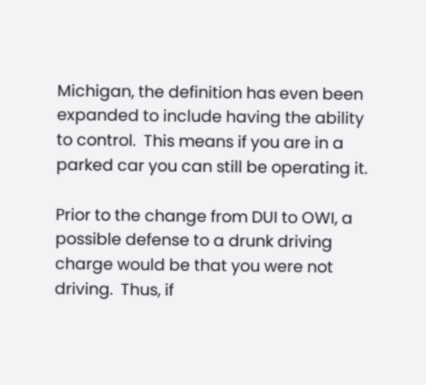Michigan, the definition has even been expanded to include having the ability to control.  This means if you are in a parked car you can still be operating it.

Prior to the change from DUI to OWI, a possible defense to a drunk driving charge would be that you were not driving.  Thus, if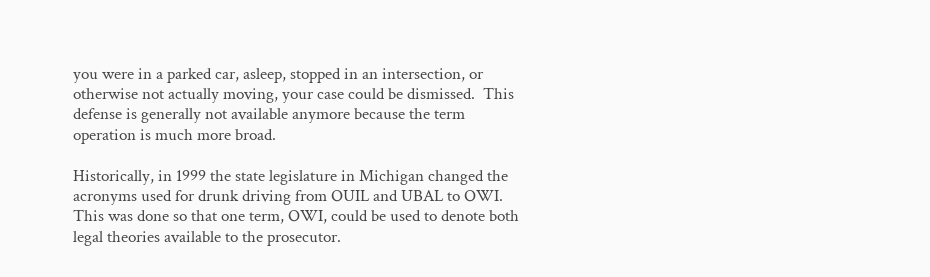you were in a parked car, asleep, stopped in an intersection, or otherwise not actually moving, your case could be dismissed.  This defense is generally not available anymore because the term operation is much more broad.

Historically, in 1999 the state legislature in Michigan changed the acronyms used for drunk driving from OUIL and UBAL to OWI.  This was done so that one term, OWI, could be used to denote both legal theories available to the prosecutor.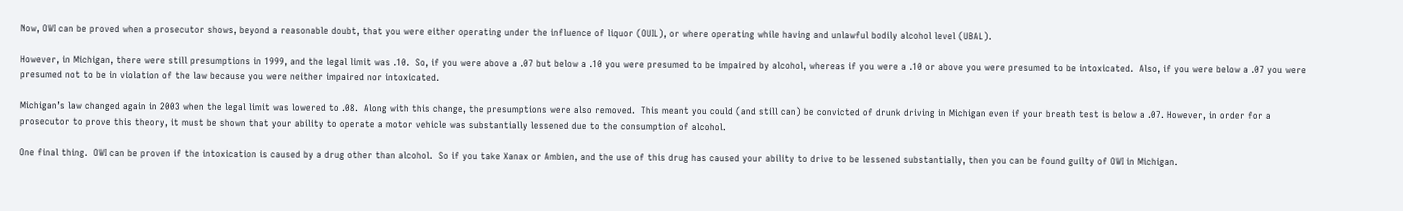Now, OWI can be proved when a prosecutor shows, beyond a reasonable doubt, that you were either operating under the influence of liquor (OUIL), or where operating while having and unlawful bodily alcohol level (UBAL).

However, in Michigan, there were still presumptions in 1999, and the legal limit was .10.  So, if you were above a .07 but below a .10 you were presumed to be impaired by alcohol, whereas if you were a .10 or above you were presumed to be intoxicated.  Also, if you were below a .07 you were presumed not to be in violation of the law because you were neither impaired nor intoxicated.

Michigan’s law changed again in 2003 when the legal limit was lowered to .08.  Along with this change, the presumptions were also removed.  This meant you could (and still can) be convicted of drunk driving in Michigan even if your breath test is below a .07. However, in order for a prosecutor to prove this theory, it must be shown that your ability to operate a motor vehicle was substantially lessened due to the consumption of alcohol.

One final thing.  OWI can be proven if the intoxication is caused by a drug other than alcohol.  So if you take Xanax or Ambien, and the use of this drug has caused your ability to drive to be lessened substantially, then you can be found guilty of OWI in Michigan.